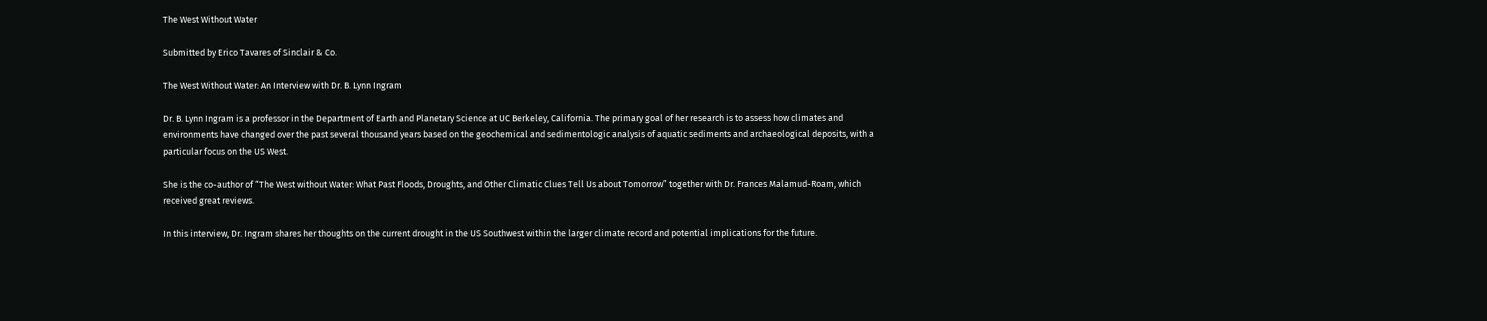The West Without Water

Submitted by Erico Tavares of Sinclair & Co.

The West Without Water: An Interview with Dr. B. Lynn Ingram

Dr. B. Lynn Ingram is a professor in the Department of Earth and Planetary Science at UC Berkeley, California. The primary goal of her research is to assess how climates and environments have changed over the past several thousand years based on the geochemical and sedimentologic analysis of aquatic sediments and archaeological deposits, with a particular focus on the US West.

She is the co-author of “The West without Water: What Past Floods, Droughts, and Other Climatic Clues Tell Us about Tomorrow” together with Dr. Frances Malamud-Roam, which received great reviews.

In this interview, Dr. Ingram shares her thoughts on the current drought in the US Southwest within the larger climate record and potential implications for the future.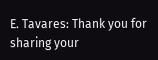E. Tavares: Thank you for sharing your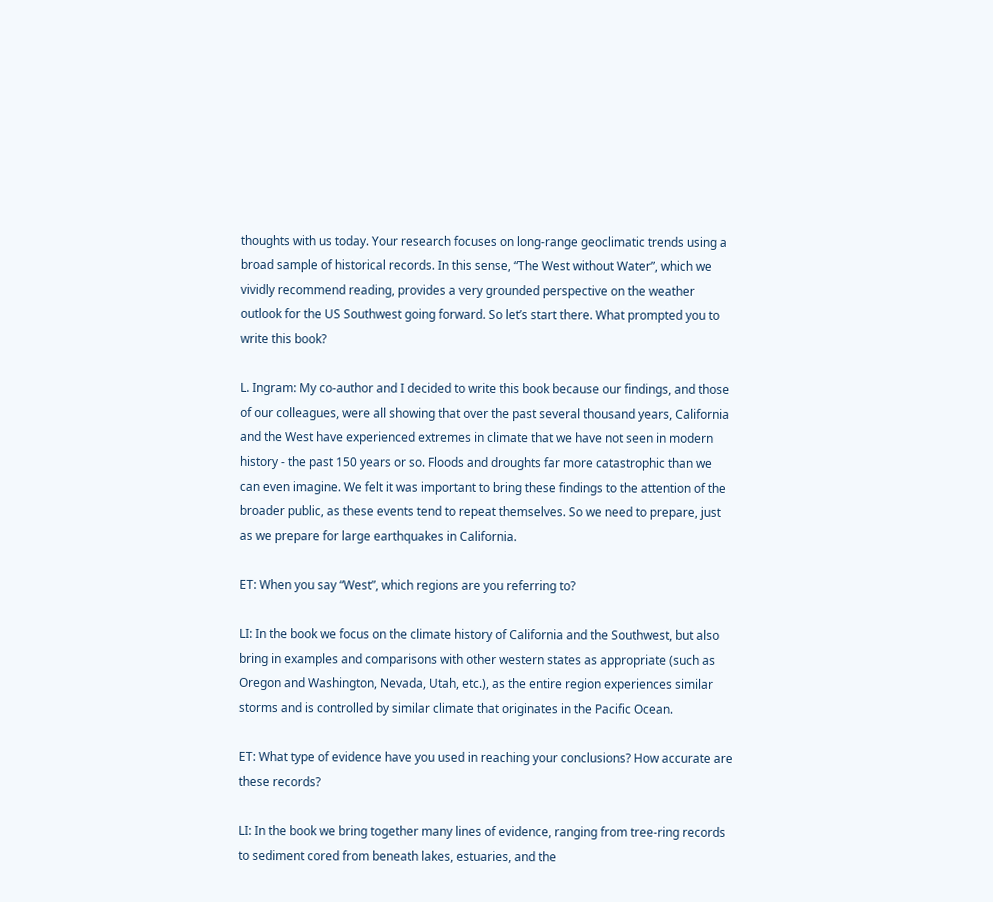thoughts with us today. Your research focuses on long-range geoclimatic trends using a broad sample of historical records. In this sense, “The West without Water”, which we vividly recommend reading, provides a very grounded perspective on the weather outlook for the US Southwest going forward. So let’s start there. What prompted you to write this book?

L. Ingram: My co-author and I decided to write this book because our findings, and those of our colleagues, were all showing that over the past several thousand years, California and the West have experienced extremes in climate that we have not seen in modern history - the past 150 years or so. Floods and droughts far more catastrophic than we can even imagine. We felt it was important to bring these findings to the attention of the broader public, as these events tend to repeat themselves. So we need to prepare, just as we prepare for large earthquakes in California.

ET: When you say “West”, which regions are you referring to?

LI: In the book we focus on the climate history of California and the Southwest, but also bring in examples and comparisons with other western states as appropriate (such as Oregon and Washington, Nevada, Utah, etc.), as the entire region experiences similar storms and is controlled by similar climate that originates in the Pacific Ocean.

ET: What type of evidence have you used in reaching your conclusions? How accurate are these records?

LI: In the book we bring together many lines of evidence, ranging from tree-ring records to sediment cored from beneath lakes, estuaries, and the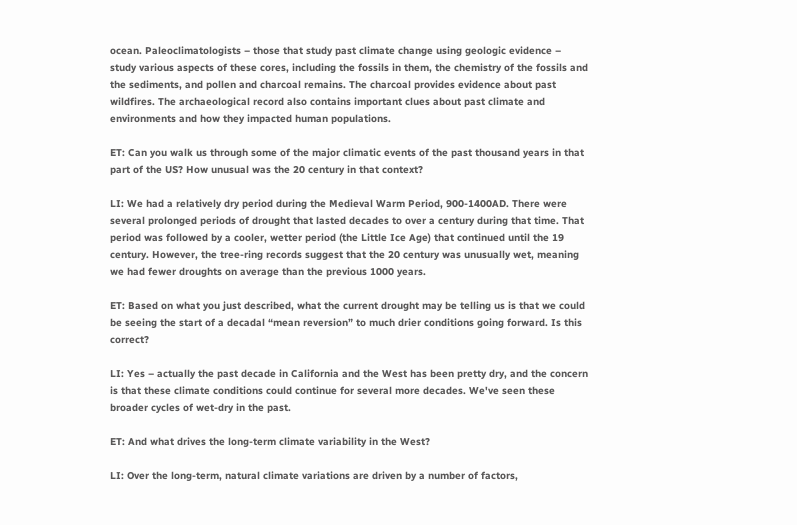ocean. Paleoclimatologists – those that study past climate change using geologic evidence – study various aspects of these cores, including the fossils in them, the chemistry of the fossils and the sediments, and pollen and charcoal remains. The charcoal provides evidence about past wildfires. The archaeological record also contains important clues about past climate and environments and how they impacted human populations.

ET: Can you walk us through some of the major climatic events of the past thousand years in that part of the US? How unusual was the 20 century in that context?

LI: We had a relatively dry period during the Medieval Warm Period, 900-1400AD. There were several prolonged periods of drought that lasted decades to over a century during that time. That period was followed by a cooler, wetter period (the Little Ice Age) that continued until the 19 century. However, the tree-ring records suggest that the 20 century was unusually wet, meaning we had fewer droughts on average than the previous 1000 years.

ET: Based on what you just described, what the current drought may be telling us is that we could be seeing the start of a decadal “mean reversion” to much drier conditions going forward. Is this correct?

LI: Yes – actually the past decade in California and the West has been pretty dry, and the concern is that these climate conditions could continue for several more decades. We've seen these broader cycles of wet-dry in the past.

ET: And what drives the long-term climate variability in the West?

LI: Over the long-term, natural climate variations are driven by a number of factors,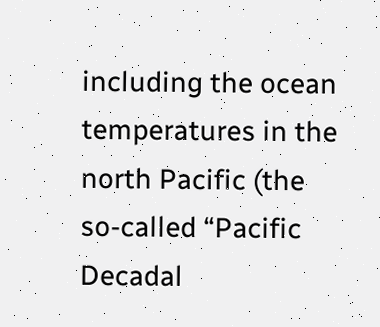including the ocean temperatures in the north Pacific (the so-called “Pacific Decadal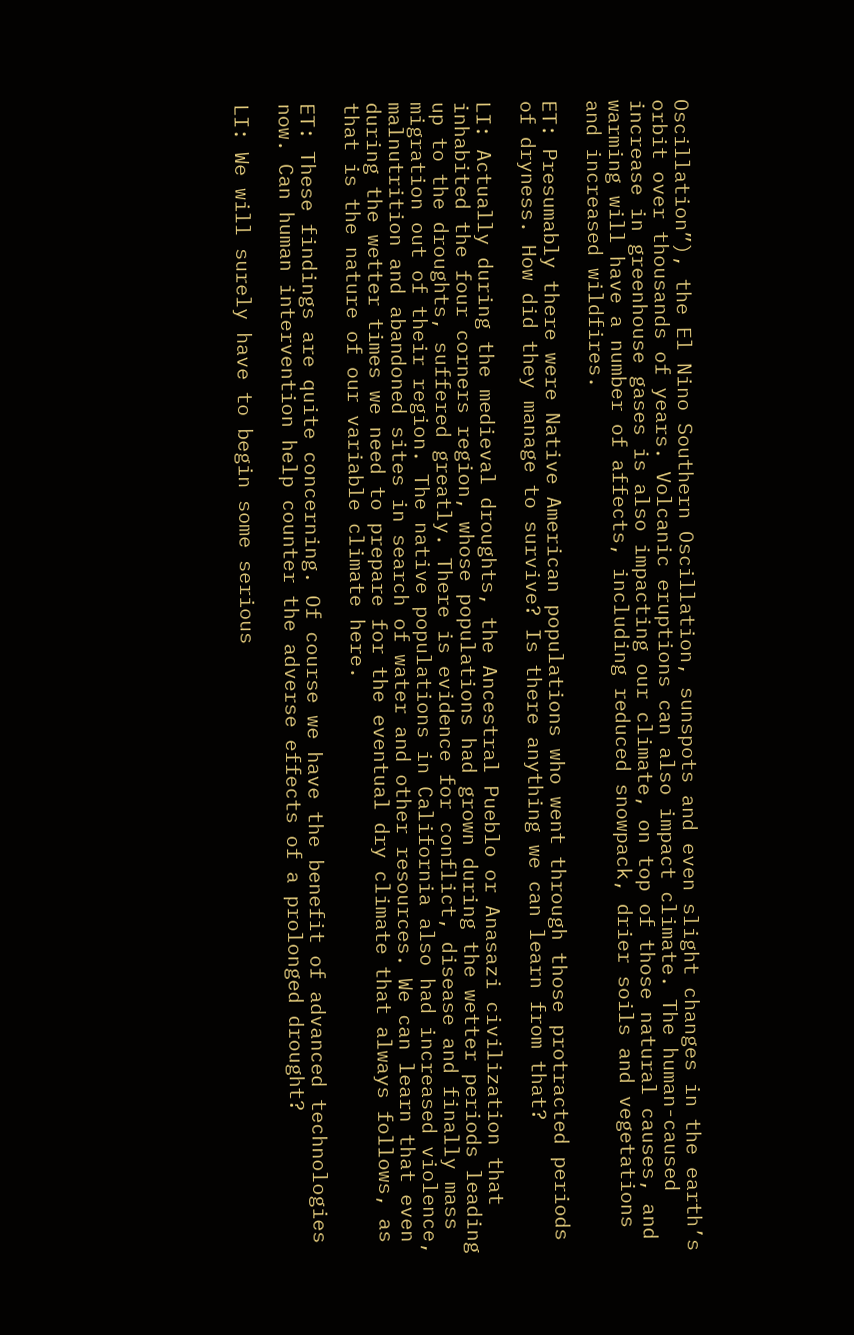Oscillation”), the El Nino Southern Oscillation, sunspots and even slight changes in the earth’s orbit over thousands of years. Volcanic eruptions can also impact climate. The human-caused increase in greenhouse gases is also impacting our climate, on top of those natural causes, and warming will have a number of affects, including reduced snowpack, drier soils and vegetations and increased wildfires.

ET: Presumably there were Native American populations who went through those protracted periods of dryness. How did they manage to survive? Is there anything we can learn from that?

LI: Actually during the medieval droughts, the Ancestral Pueblo or Anasazi civilization that inhabited the four corners region, whose populations had grown during the wetter periods leading up to the droughts, suffered greatly. There is evidence for conflict, disease and finally mass migration out of their region. The native populations in California also had increased violence, malnutrition and abandoned sites in search of water and other resources. We can learn that even during the wetter times we need to prepare for the eventual dry climate that always follows, as that is the nature of our variable climate here.

ET: These findings are quite concerning. Of course we have the benefit of advanced technologies now. Can human intervention help counter the adverse effects of a prolonged drought?

LI: We will surely have to begin some serious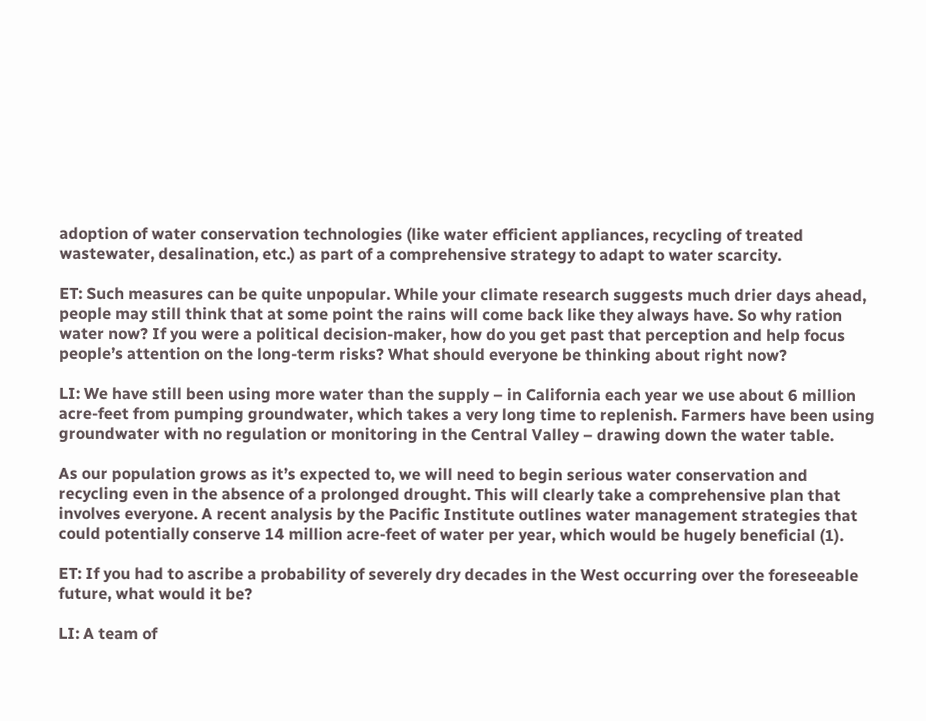adoption of water conservation technologies (like water efficient appliances, recycling of treated wastewater, desalination, etc.) as part of a comprehensive strategy to adapt to water scarcity.

ET: Such measures can be quite unpopular. While your climate research suggests much drier days ahead, people may still think that at some point the rains will come back like they always have. So why ration water now? If you were a political decision-maker, how do you get past that perception and help focus people’s attention on the long-term risks? What should everyone be thinking about right now?

LI: We have still been using more water than the supply – in California each year we use about 6 million acre-feet from pumping groundwater, which takes a very long time to replenish. Farmers have been using groundwater with no regulation or monitoring in the Central Valley – drawing down the water table.

As our population grows as it’s expected to, we will need to begin serious water conservation and recycling even in the absence of a prolonged drought. This will clearly take a comprehensive plan that involves everyone. A recent analysis by the Pacific Institute outlines water management strategies that could potentially conserve 14 million acre-feet of water per year, which would be hugely beneficial (1).

ET: If you had to ascribe a probability of severely dry decades in the West occurring over the foreseeable future, what would it be?

LI: A team of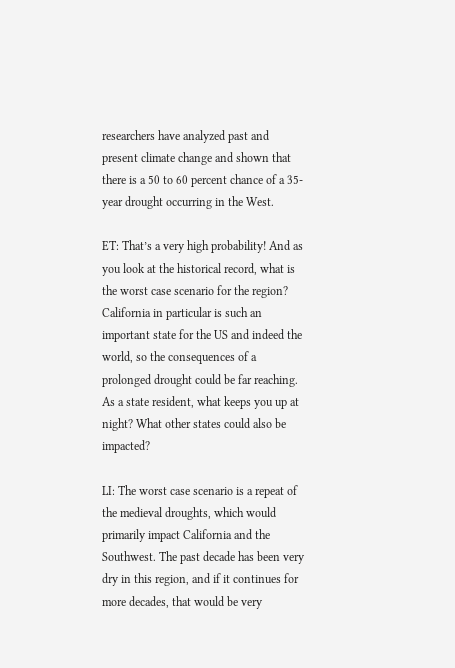researchers have analyzed past and present climate change and shown that there is a 50 to 60 percent chance of a 35-year drought occurring in the West.

ET: That’s a very high probability! And as you look at the historical record, what is the worst case scenario for the region? California in particular is such an important state for the US and indeed the world, so the consequences of a prolonged drought could be far reaching. As a state resident, what keeps you up at night? What other states could also be impacted?

LI: The worst case scenario is a repeat of the medieval droughts, which would primarily impact California and the Southwest. The past decade has been very dry in this region, and if it continues for more decades, that would be very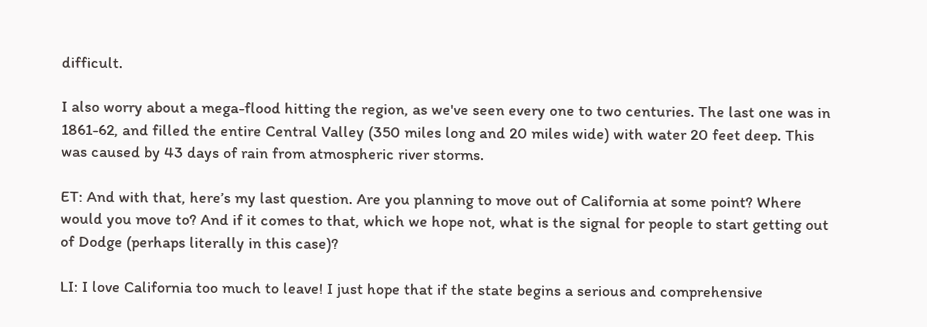difficult.

I also worry about a mega-flood hitting the region, as we've seen every one to two centuries. The last one was in 1861-62, and filled the entire Central Valley (350 miles long and 20 miles wide) with water 20 feet deep. This was caused by 43 days of rain from atmospheric river storms.

ET: And with that, here’s my last question. Are you planning to move out of California at some point? Where would you move to? And if it comes to that, which we hope not, what is the signal for people to start getting out of Dodge (perhaps literally in this case)?

LI: I love California too much to leave! I just hope that if the state begins a serious and comprehensive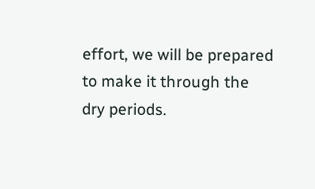effort, we will be prepared to make it through the dry periods.